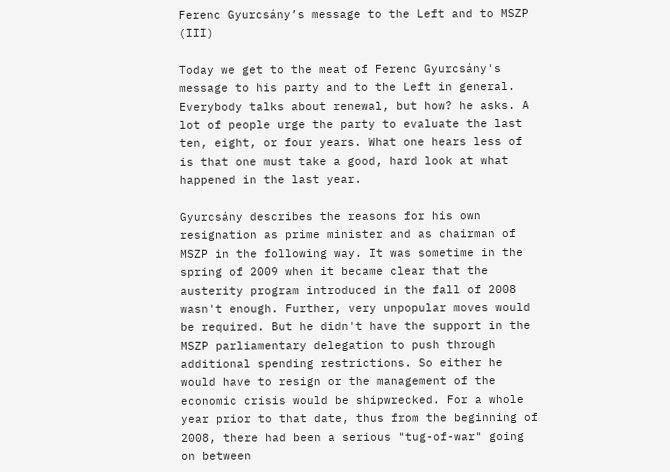Ferenc Gyurcsány’s message to the Left and to MSZP (III)

Today we get to the meat of Ferenc Gyurcsány's  message to his party and to the Left in general. Everybody talks about renewal, but how? he asks. A lot of people urge the party to evaluate the last ten, eight, or four years. What one hears less of is that one must take a good, hard look at what happened in the last year.

Gyurcsány describes the reasons for his own resignation as prime minister and as chairman of MSZP in the following way. It was sometime in the spring of 2009 when it became clear that the austerity program introduced in the fall of 2008 wasn't enough. Further, very unpopular moves would be required. But he didn't have the support in the MSZP parliamentary delegation to push through additional spending restrictions. So either he would have to resign or the management of the economic crisis would be shipwrecked. For a whole year prior to that date, thus from the beginning of 2008, there had been a serious "tug-of-war" going on between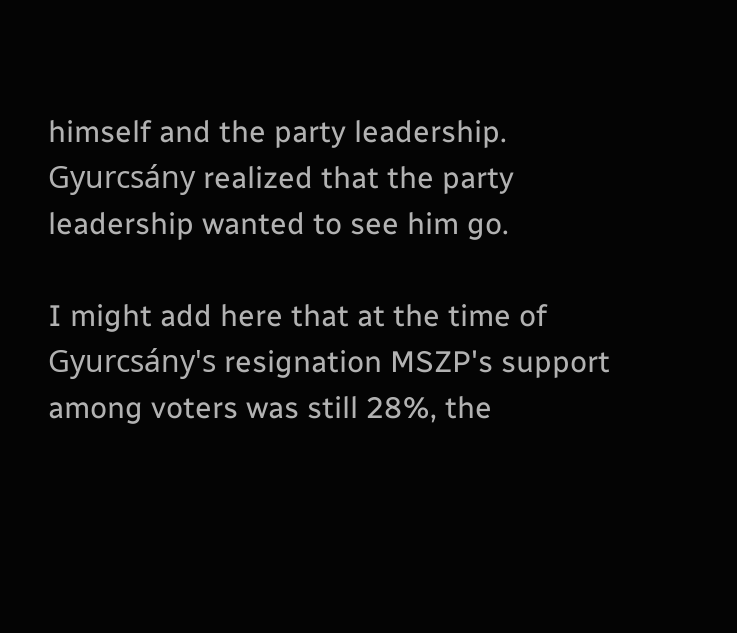himself and the party leadership. Gyurcsány realized that the party leadership wanted to see him go.

I might add here that at the time of Gyurcsány's resignation MSZP's support among voters was still 28%, the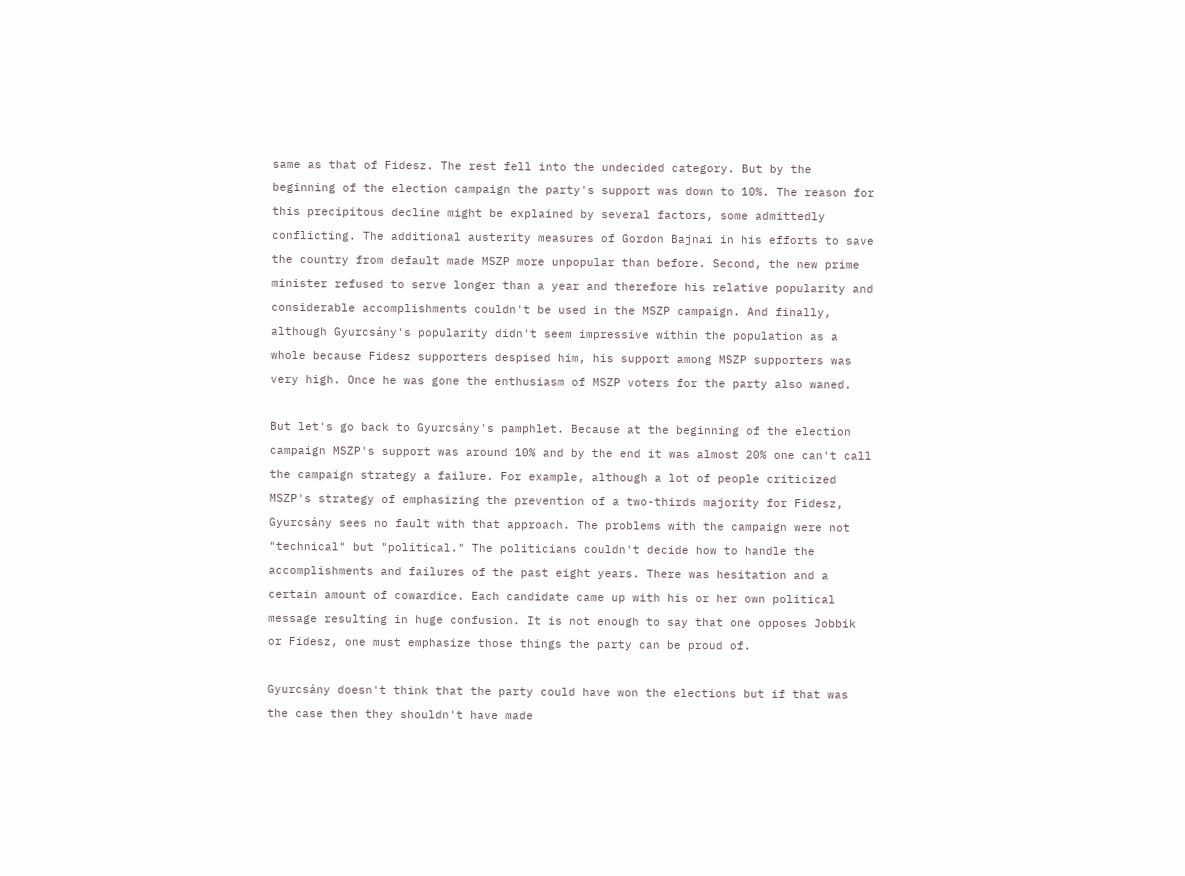same as that of Fidesz. The rest fell into the undecided category. But by the beginning of the election campaign the party's support was down to 10%. The reason for this precipitous decline might be explained by several factors, some admittedly conflicting. The additional austerity measures of Gordon Bajnai in his efforts to save the country from default made MSZP more unpopular than before. Second, the new prime minister refused to serve longer than a year and therefore his relative popularity and considerable accomplishments couldn't be used in the MSZP campaign. And finally, although Gyurcsány's popularity didn't seem impressive within the population as a whole because Fidesz supporters despised him, his support among MSZP supporters was very high. Once he was gone the enthusiasm of MSZP voters for the party also waned.

But let's go back to Gyurcsány's pamphlet. Because at the beginning of the election campaign MSZP's support was around 10% and by the end it was almost 20% one can't call the campaign strategy a failure. For example, although a lot of people criticized MSZP's strategy of emphasizing the prevention of a two-thirds majority for Fidesz, Gyurcsány sees no fault with that approach. The problems with the campaign were not "technical" but "political." The politicians couldn't decide how to handle the accomplishments and failures of the past eight years. There was hesitation and a certain amount of cowardice. Each candidate came up with his or her own political message resulting in huge confusion. It is not enough to say that one opposes Jobbik or Fidesz, one must emphasize those things the party can be proud of.

Gyurcsány doesn't think that the party could have won the elections but if that was the case then they shouldn't have made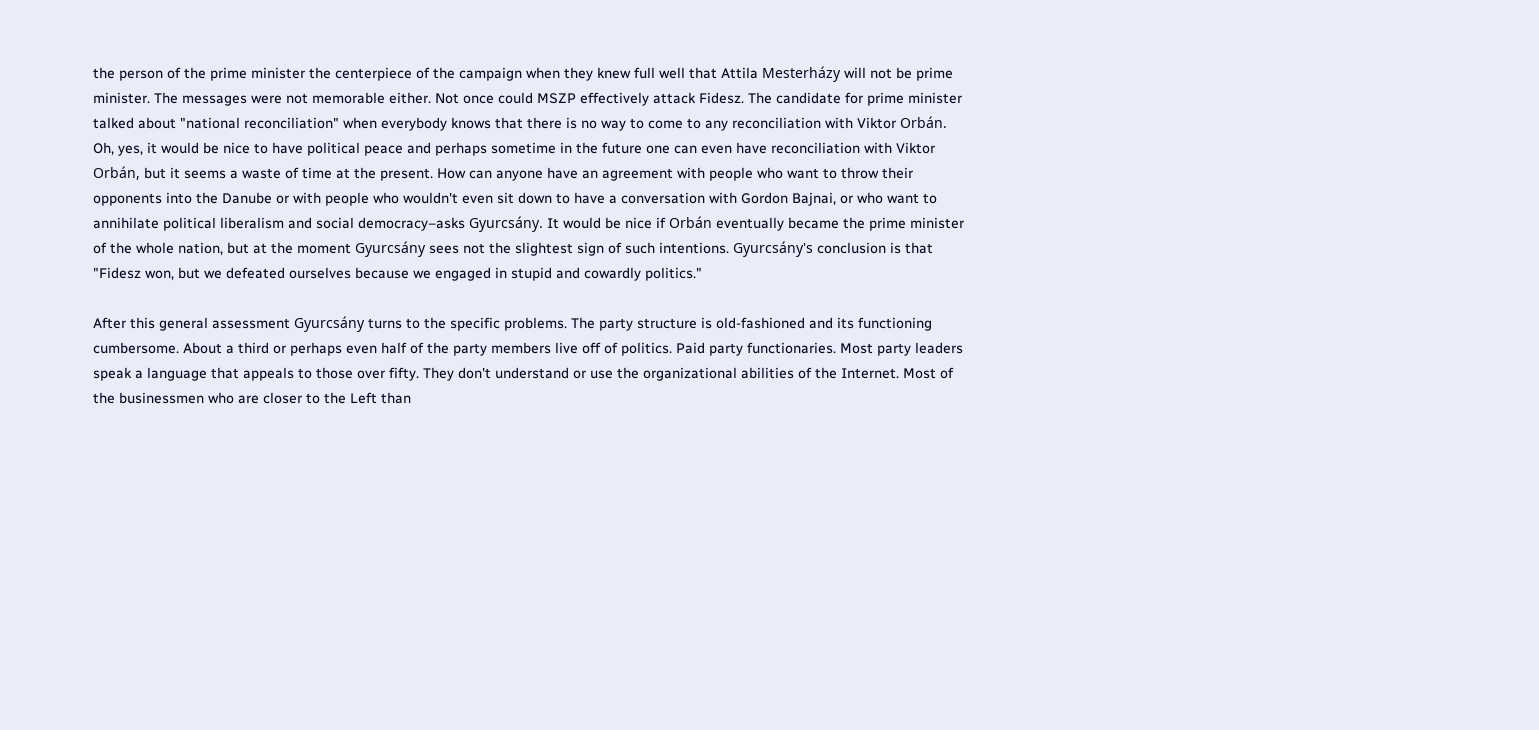the person of the prime minister the centerpiece of the campaign when they knew full well that Attila Mesterházy will not be prime minister. The messages were not memorable either. Not once could MSZP effectively attack Fidesz. The candidate for prime minister talked about "national reconciliation" when everybody knows that there is no way to come to any reconciliation with Viktor Orbán. Oh, yes, it would be nice to have political peace and perhaps sometime in the future one can even have reconciliation with Viktor Orbán, but it seems a waste of time at the present. How can anyone have an agreement with people who want to throw their opponents into the Danube or with people who wouldn't even sit down to have a conversation with Gordon Bajnai, or who want to annihilate political liberalism and social democracy–asks Gyurcsány. It would be nice if Orbán eventually became the prime minister of the whole nation, but at the moment Gyurcsány sees not the slightest sign of such intentions. Gyurcsány's conclusion is that "Fidesz won, but we defeated ourselves because we engaged in stupid and cowardly politics."

After this general assessment Gyurcsány turns to the specific problems. The party structure is old-fashioned and its functioning cumbersome. About a third or perhaps even half of the party members live off of politics. Paid party functionaries. Most party leaders speak a language that appeals to those over fifty. They don't understand or use the organizational abilities of the Internet. Most of the businessmen who are closer to the Left than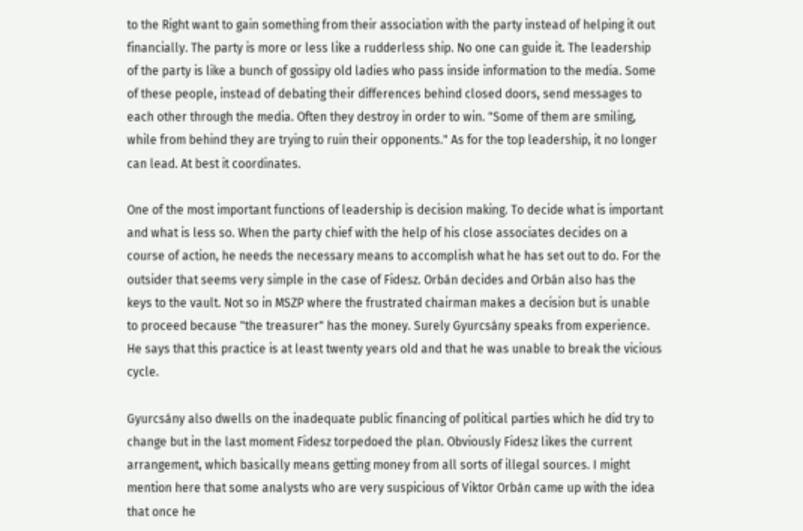to the Right want to gain something from their association with the party instead of helping it out financially. The party is more or less like a rudderless ship. No one can guide it. The leadership of the party is like a bunch of gossipy old ladies who pass inside information to the media. Some of these people, instead of debating their differences behind closed doors, send messages to each other through the media. Often they destroy in order to win. "Some of them are smiling, while from behind they are trying to ruin their opponents." As for the top leadership, it no longer can lead. At best it coordinates.

One of the most important functions of leadership is decision making. To decide what is important and what is less so. When the party chief with the help of his close associates decides on a course of action, he needs the necessary means to accomplish what he has set out to do. For the outsider that seems very simple in the case of Fidesz. Orbán decides and Orbán also has the keys to the vault. Not so in MSZP where the frustrated chairman makes a decision but is unable to proceed because "the treasurer" has the money. Surely Gyurcsány speaks from experience. He says that this practice is at least twenty years old and that he was unable to break the vicious cycle.

Gyurcsány also dwells on the inadequate public financing of political parties which he did try to change but in the last moment Fidesz torpedoed the plan. Obviously Fidesz likes the current arrangement, which basically means getting money from all sorts of illegal sources. I might mention here that some analysts who are very suspicious of Viktor Orbán came up with the idea that once he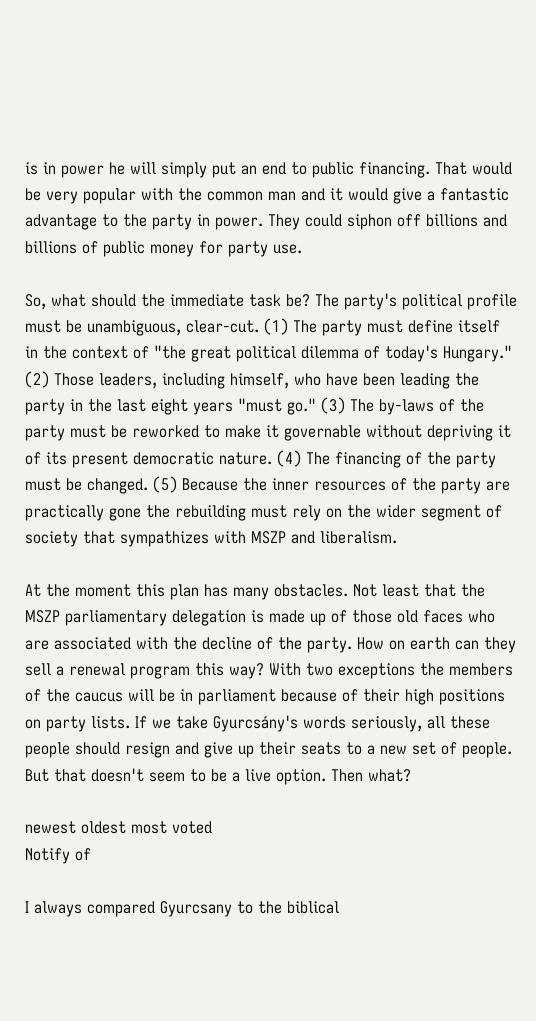is in power he will simply put an end to public financing. That would be very popular with the common man and it would give a fantastic advantage to the party in power. They could siphon off billions and billions of public money for party use.

So, what should the immediate task be? The party's political profile must be unambiguous, clear-cut. (1) The party must define itself in the context of "the great political dilemma of today's Hungary." (2) Those leaders, including himself, who have been leading the party in the last eight years "must go." (3) The by-laws of the party must be reworked to make it governable without depriving it of its present democratic nature. (4) The financing of the party must be changed. (5) Because the inner resources of the party are practically gone the rebuilding must rely on the wider segment of society that sympathizes with MSZP and liberalism.

At the moment this plan has many obstacles. Not least that the MSZP parliamentary delegation is made up of those old faces who are associated with the decline of the party. How on earth can they sell a renewal program this way? With two exceptions the members of the caucus will be in parliament because of their high positions on party lists. If we take Gyurcsány's words seriously, all these people should resign and give up their seats to a new set of people. But that doesn't seem to be a live option. Then what?

newest oldest most voted
Notify of

I always compared Gyurcsany to the biblical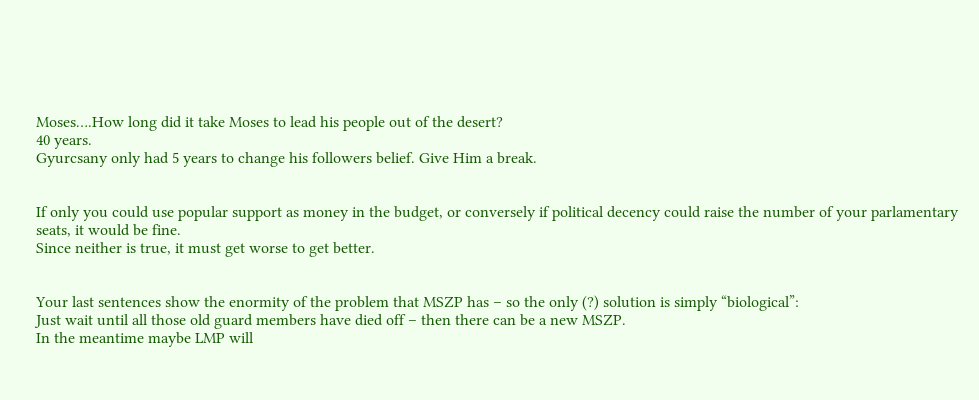Moses….How long did it take Moses to lead his people out of the desert?
40 years.
Gyurcsany only had 5 years to change his followers belief. Give Him a break.


If only you could use popular support as money in the budget, or conversely if political decency could raise the number of your parlamentary seats, it would be fine.
Since neither is true, it must get worse to get better.


Your last sentences show the enormity of the problem that MSZP has – so the only (?) solution is simply “biological”:
Just wait until all those old guard members have died off – then there can be a new MSZP.
In the meantime maybe LMP will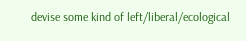devise some kind of left/liberal/ecological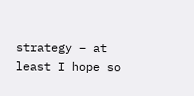strategy – at least I hope so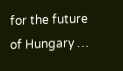for the future of Hungary …